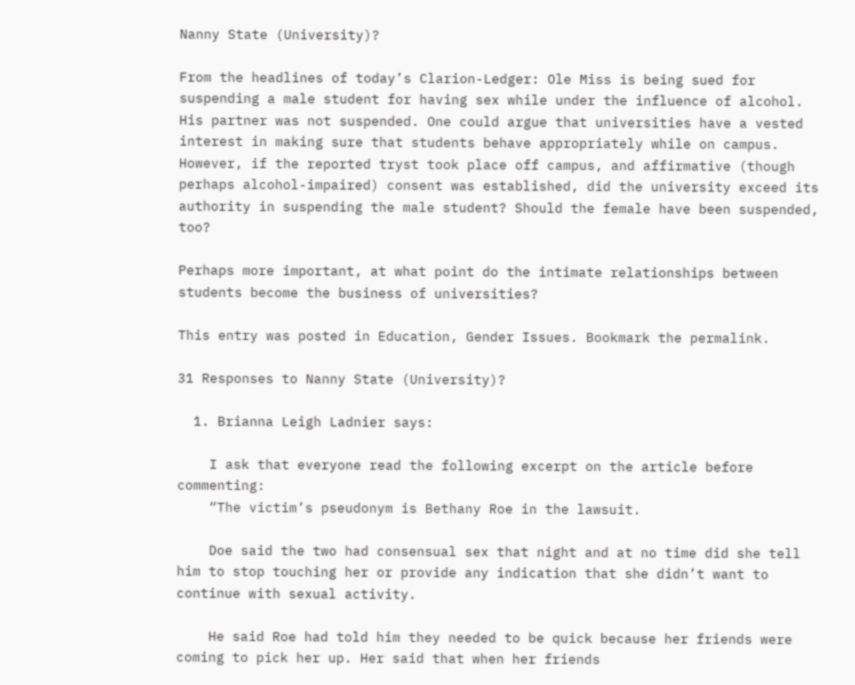Nanny State (University)?

From the headlines of today’s Clarion-Ledger: Ole Miss is being sued for suspending a male student for having sex while under the influence of alcohol. His partner was not suspended. One could argue that universities have a vested interest in making sure that students behave appropriately while on campus. However, if the reported tryst took place off campus, and affirmative (though perhaps alcohol-impaired) consent was established, did the university exceed its authority in suspending the male student? Should the female have been suspended, too?

Perhaps more important, at what point do the intimate relationships between students become the business of universities?

This entry was posted in Education, Gender Issues. Bookmark the permalink.

31 Responses to Nanny State (University)?

  1. Brianna Leigh Ladnier says:

    I ask that everyone read the following excerpt on the article before commenting:
    “The victim’s pseudonym is Bethany Roe in the lawsuit.

    Doe said the two had consensual sex that night and at no time did she tell him to stop touching her or provide any indication that she didn’t want to continue with sexual activity.

    He said Roe had told him they needed to be quick because her friends were coming to pick her up. Her said that when her friends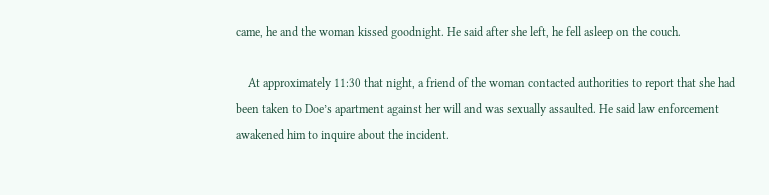came, he and the woman kissed goodnight. He said after she left, he fell asleep on the couch.

    At approximately 11:30 that night, a friend of the woman contacted authorities to report that she had been taken to Doe’s apartment against her will and was sexually assaulted. He said law enforcement awakened him to inquire about the incident.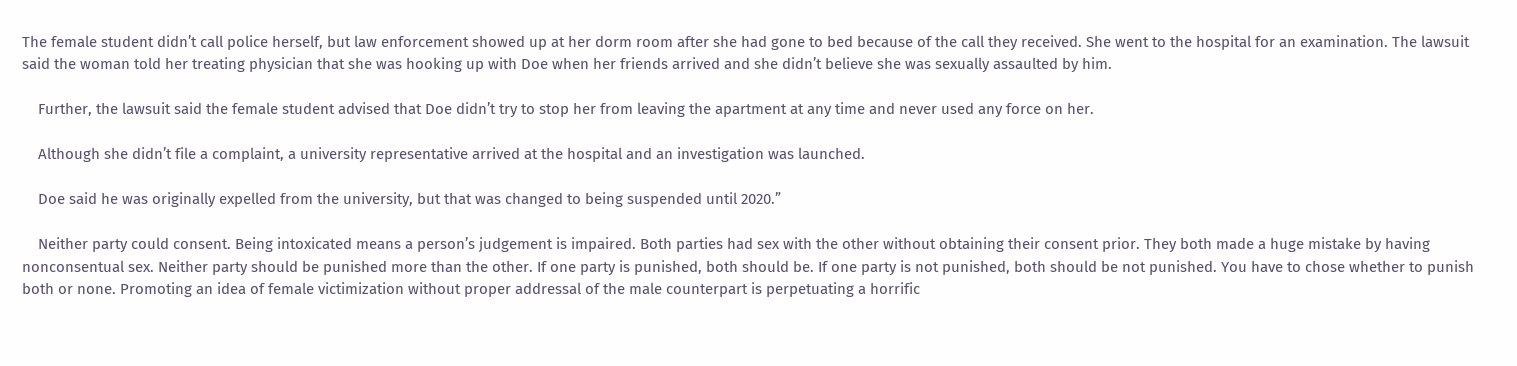The female student didn’t call police herself, but law enforcement showed up at her dorm room after she had gone to bed because of the call they received. She went to the hospital for an examination. The lawsuit said the woman told her treating physician that she was hooking up with Doe when her friends arrived and she didn’t believe she was sexually assaulted by him.

    Further, the lawsuit said the female student advised that Doe didn’t try to stop her from leaving the apartment at any time and never used any force on her.

    Although she didn’t file a complaint, a university representative arrived at the hospital and an investigation was launched.

    Doe said he was originally expelled from the university, but that was changed to being suspended until 2020.”

    Neither party could consent. Being intoxicated means a person’s judgement is impaired. Both parties had sex with the other without obtaining their consent prior. They both made a huge mistake by having nonconsentual sex. Neither party should be punished more than the other. If one party is punished, both should be. If one party is not punished, both should be not punished. You have to chose whether to punish both or none. Promoting an idea of female victimization without proper addressal of the male counterpart is perpetuating a horrific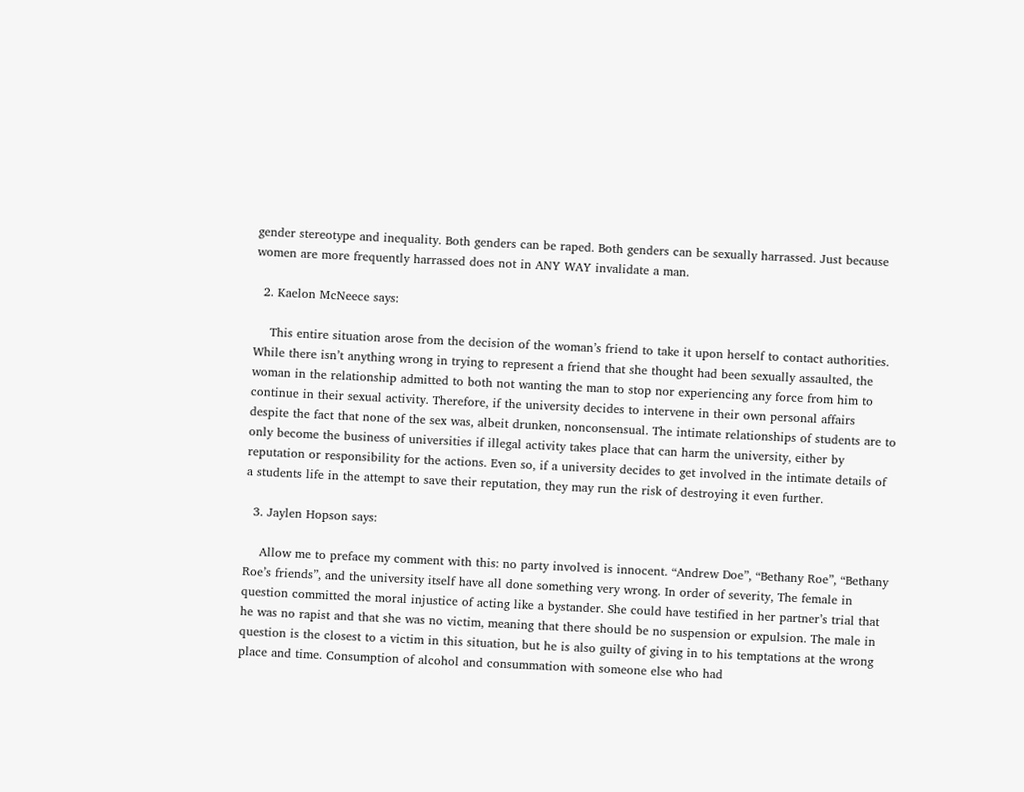gender stereotype and inequality. Both genders can be raped. Both genders can be sexually harrassed. Just because women are more frequently harrassed does not in ANY WAY invalidate a man.

  2. Kaelon McNeece says:

    This entire situation arose from the decision of the woman’s friend to take it upon herself to contact authorities. While there isn’t anything wrong in trying to represent a friend that she thought had been sexually assaulted, the woman in the relationship admitted to both not wanting the man to stop nor experiencing any force from him to continue in their sexual activity. Therefore, if the university decides to intervene in their own personal affairs despite the fact that none of the sex was, albeit drunken, nonconsensual. The intimate relationships of students are to only become the business of universities if illegal activity takes place that can harm the university, either by reputation or responsibility for the actions. Even so, if a university decides to get involved in the intimate details of a students life in the attempt to save their reputation, they may run the risk of destroying it even further.

  3. Jaylen Hopson says:

    Allow me to preface my comment with this: no party involved is innocent. “Andrew Doe”, “Bethany Roe”, “Bethany Roe’s friends”, and the university itself have all done something very wrong. In order of severity, The female in question committed the moral injustice of acting like a bystander. She could have testified in her partner’s trial that he was no rapist and that she was no victim, meaning that there should be no suspension or expulsion. The male in question is the closest to a victim in this situation, but he is also guilty of giving in to his temptations at the wrong place and time. Consumption of alcohol and consummation with someone else who had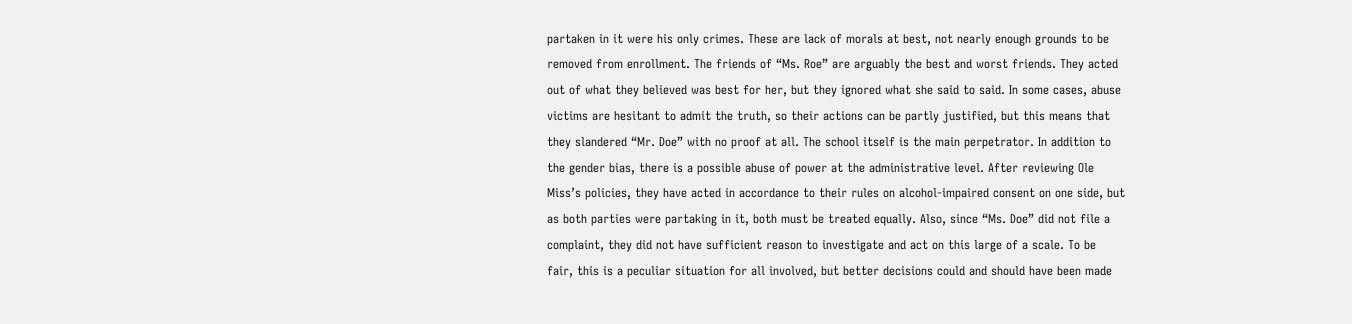partaken in it were his only crimes. These are lack of morals at best, not nearly enough grounds to be removed from enrollment. The friends of “Ms. Roe” are arguably the best and worst friends. They acted out of what they believed was best for her, but they ignored what she said to said. In some cases, abuse victims are hesitant to admit the truth, so their actions can be partly justified, but this means that they slandered “Mr. Doe” with no proof at all. The school itself is the main perpetrator. In addition to the gender bias, there is a possible abuse of power at the administrative level. After reviewing Ole Miss’s policies, they have acted in accordance to their rules on alcohol-impaired consent on one side, but as both parties were partaking in it, both must be treated equally. Also, since “Ms. Doe” did not file a complaint, they did not have sufficient reason to investigate and act on this large of a scale. To be fair, this is a peculiar situation for all involved, but better decisions could and should have been made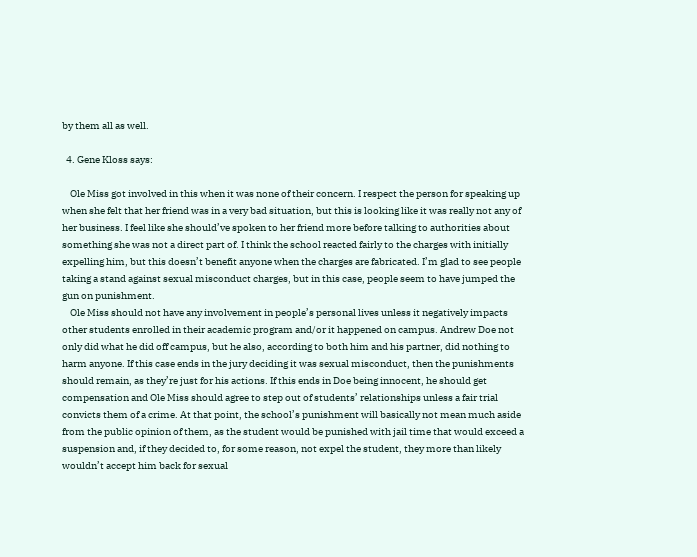by them all as well.

  4. Gene Kloss says:

    Ole Miss got involved in this when it was none of their concern. I respect the person for speaking up when she felt that her friend was in a very bad situation, but this is looking like it was really not any of her business. I feel like she should’ve spoken to her friend more before talking to authorities about something she was not a direct part of. I think the school reacted fairly to the charges with initially expelling him, but this doesn’t benefit anyone when the charges are fabricated. I’m glad to see people taking a stand against sexual misconduct charges, but in this case, people seem to have jumped the gun on punishment.
    Ole Miss should not have any involvement in people’s personal lives unless it negatively impacts other students enrolled in their academic program and/or it happened on campus. Andrew Doe not only did what he did off campus, but he also, according to both him and his partner, did nothing to harm anyone. If this case ends in the jury deciding it was sexual misconduct, then the punishments should remain, as they’re just for his actions. If this ends in Doe being innocent, he should get compensation and Ole Miss should agree to step out of students’ relationships unless a fair trial convicts them of a crime. At that point, the school’s punishment will basically not mean much aside from the public opinion of them, as the student would be punished with jail time that would exceed a suspension and, if they decided to, for some reason, not expel the student, they more than likely wouldn’t accept him back for sexual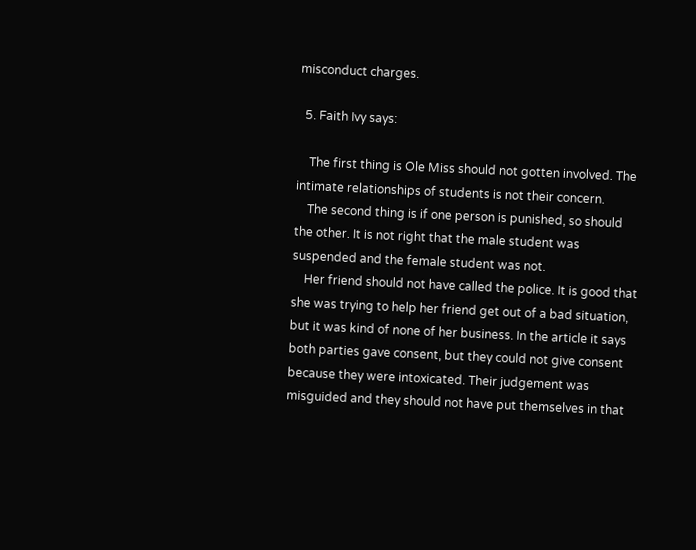misconduct charges.

  5. Faith Ivy says:

    The first thing is Ole Miss should not gotten involved. The intimate relationships of students is not their concern.
    The second thing is if one person is punished, so should the other. It is not right that the male student was suspended and the female student was not.
    Her friend should not have called the police. It is good that she was trying to help her friend get out of a bad situation, but it was kind of none of her business. In the article it says both parties gave consent, but they could not give consent because they were intoxicated. Their judgement was misguided and they should not have put themselves in that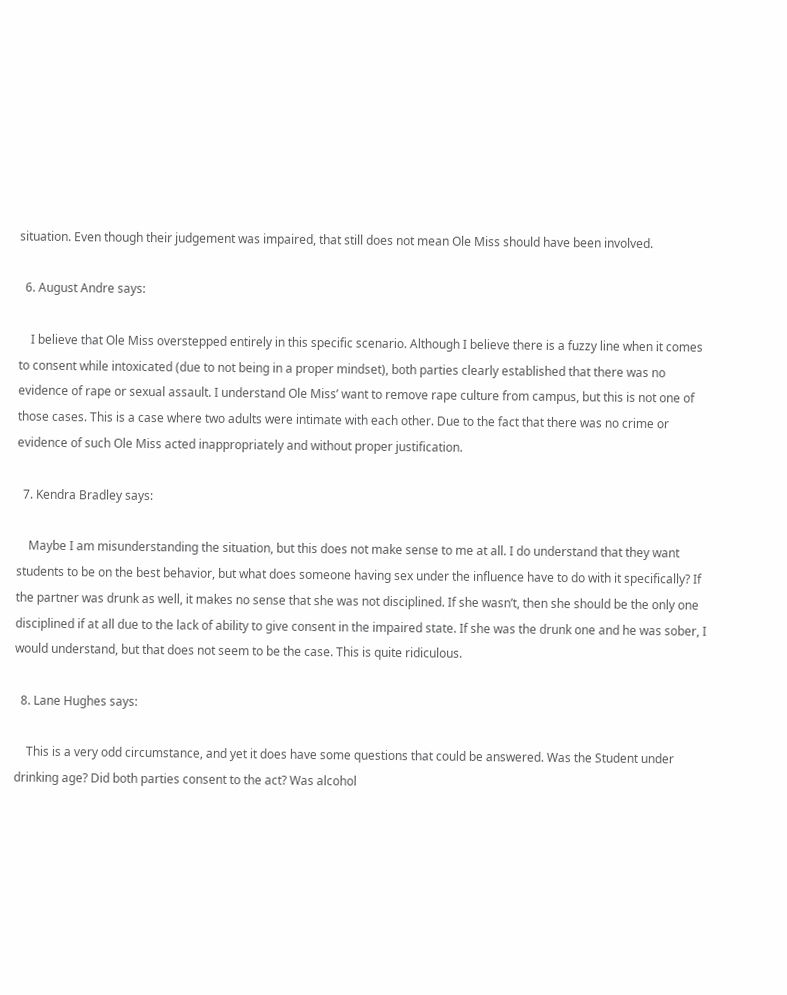situation. Even though their judgement was impaired, that still does not mean Ole Miss should have been involved.

  6. August Andre says:

    I believe that Ole Miss overstepped entirely in this specific scenario. Although I believe there is a fuzzy line when it comes to consent while intoxicated (due to not being in a proper mindset), both parties clearly established that there was no evidence of rape or sexual assault. I understand Ole Miss’ want to remove rape culture from campus, but this is not one of those cases. This is a case where two adults were intimate with each other. Due to the fact that there was no crime or evidence of such Ole Miss acted inappropriately and without proper justification.

  7. Kendra Bradley says:

    Maybe I am misunderstanding the situation, but this does not make sense to me at all. I do understand that they want students to be on the best behavior, but what does someone having sex under the influence have to do with it specifically? If the partner was drunk as well, it makes no sense that she was not disciplined. If she wasn’t, then she should be the only one disciplined if at all due to the lack of ability to give consent in the impaired state. If she was the drunk one and he was sober, I would understand, but that does not seem to be the case. This is quite ridiculous.

  8. Lane Hughes says:

    This is a very odd circumstance, and yet it does have some questions that could be answered. Was the Student under drinking age? Did both parties consent to the act? Was alcohol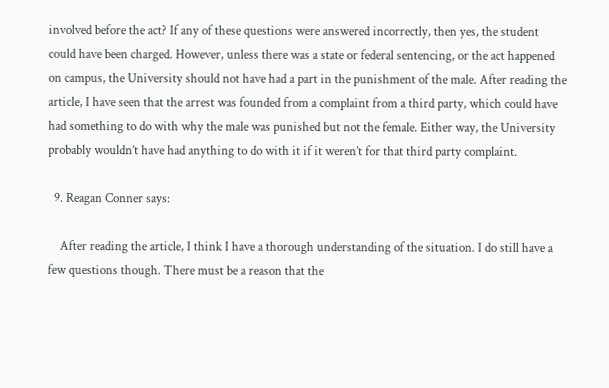involved before the act? If any of these questions were answered incorrectly, then yes, the student could have been charged. However, unless there was a state or federal sentencing, or the act happened on campus, the University should not have had a part in the punishment of the male. After reading the article, I have seen that the arrest was founded from a complaint from a third party, which could have had something to do with why the male was punished but not the female. Either way, the University probably wouldn’t have had anything to do with it if it weren’t for that third party complaint.

  9. Reagan Conner says:

    After reading the article, I think I have a thorough understanding of the situation. I do still have a few questions though. There must be a reason that the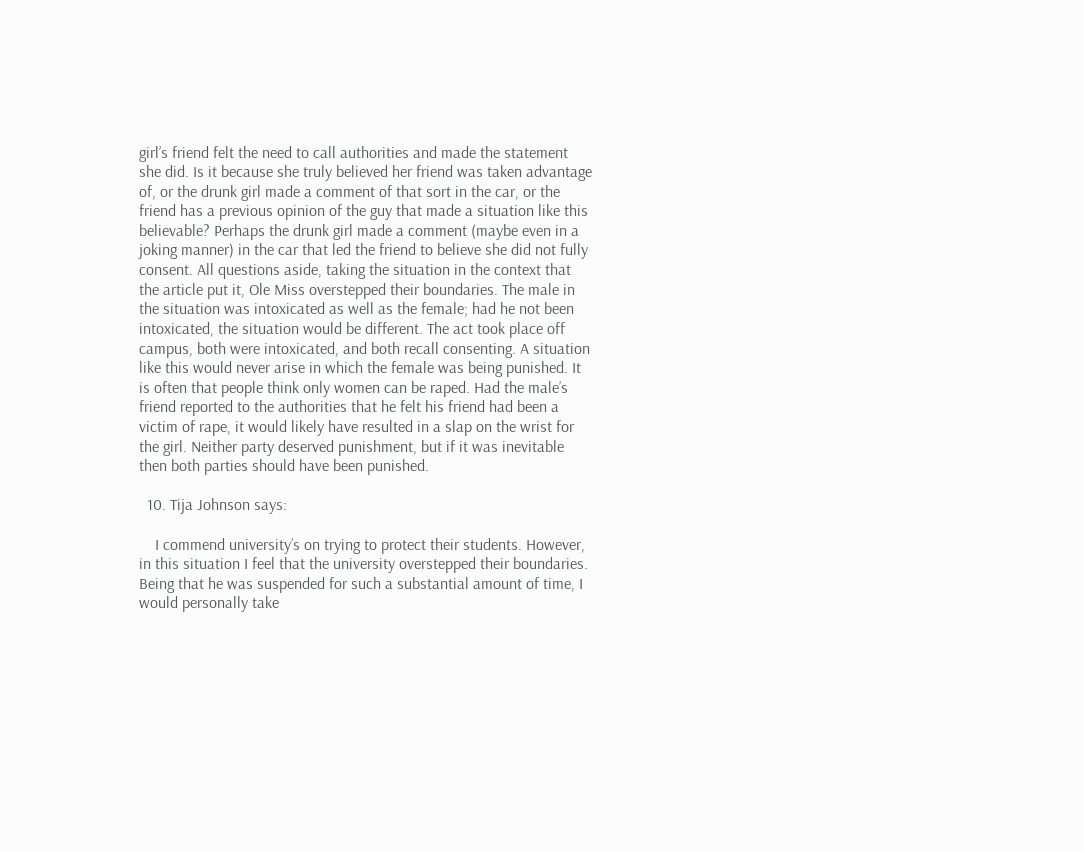girl’s friend felt the need to call authorities and made the statement she did. Is it because she truly believed her friend was taken advantage of, or the drunk girl made a comment of that sort in the car, or the friend has a previous opinion of the guy that made a situation like this believable? Perhaps the drunk girl made a comment (maybe even in a joking manner) in the car that led the friend to believe she did not fully consent. All questions aside, taking the situation in the context that the article put it, Ole Miss overstepped their boundaries. The male in the situation was intoxicated as well as the female; had he not been intoxicated, the situation would be different. The act took place off campus, both were intoxicated, and both recall consenting. A situation like this would never arise in which the female was being punished. It is often that people think only women can be raped. Had the male’s friend reported to the authorities that he felt his friend had been a victim of rape, it would likely have resulted in a slap on the wrist for the girl. Neither party deserved punishment, but if it was inevitable then both parties should have been punished.

  10. Tija Johnson says:

    I commend university’s on trying to protect their students. However, in this situation I feel that the university overstepped their boundaries. Being that he was suspended for such a substantial amount of time, I would personally take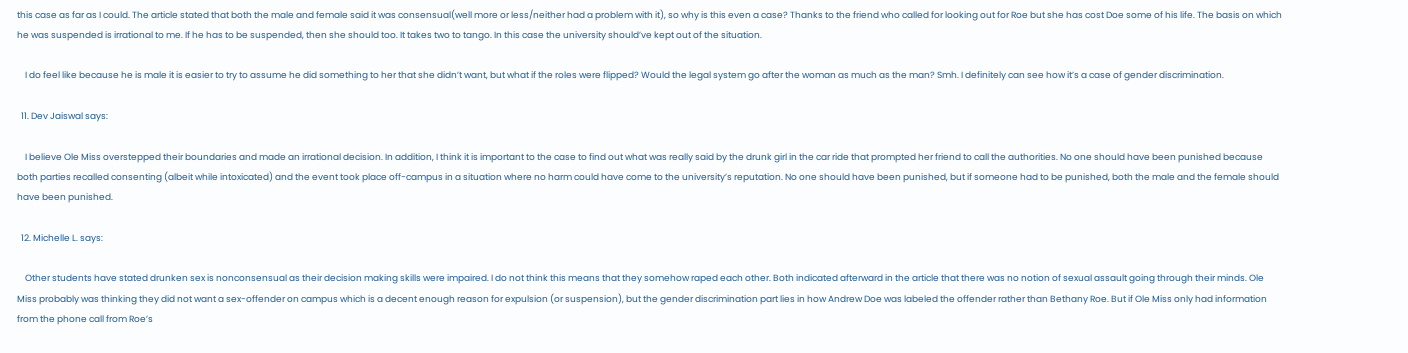this case as far as I could. The article stated that both the male and female said it was consensual(well more or less/neither had a problem with it), so why is this even a case? Thanks to the friend who called for looking out for Roe but she has cost Doe some of his life. The basis on which he was suspended is irrational to me. If he has to be suspended, then she should too. It takes two to tango. In this case the university should’ve kept out of the situation.

    I do feel like because he is male it is easier to try to assume he did something to her that she didn’t want, but what if the roles were flipped? Would the legal system go after the woman as much as the man? Smh. I definitely can see how it’s a case of gender discrimination.

  11. Dev Jaiswal says:

    I believe Ole Miss overstepped their boundaries and made an irrational decision. In addition, I think it is important to the case to find out what was really said by the drunk girl in the car ride that prompted her friend to call the authorities. No one should have been punished because both parties recalled consenting (albeit while intoxicated) and the event took place off-campus in a situation where no harm could have come to the university’s reputation. No one should have been punished, but if someone had to be punished, both the male and the female should have been punished.

  12. Michelle L. says:

    Other students have stated drunken sex is nonconsensual as their decision making skills were impaired. I do not think this means that they somehow raped each other. Both indicated afterward in the article that there was no notion of sexual assault going through their minds. Ole Miss probably was thinking they did not want a sex-offender on campus which is a decent enough reason for expulsion (or suspension), but the gender discrimination part lies in how Andrew Doe was labeled the offender rather than Bethany Roe. But if Ole Miss only had information from the phone call from Roe’s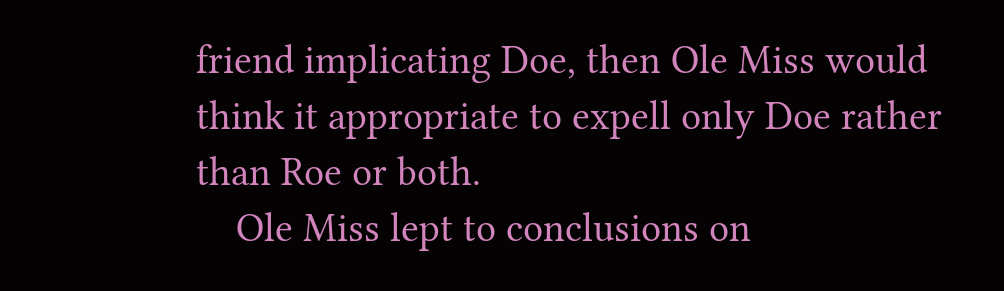friend implicating Doe, then Ole Miss would think it appropriate to expell only Doe rather than Roe or both.
    Ole Miss lept to conclusions on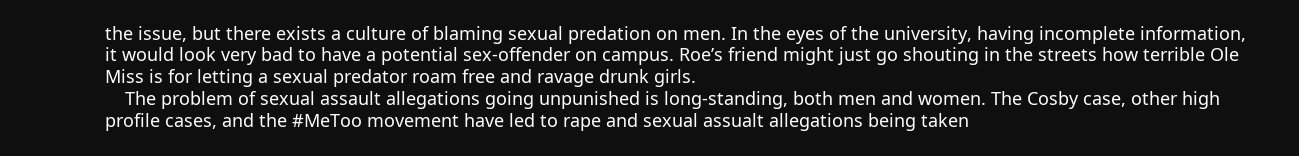the issue, but there exists a culture of blaming sexual predation on men. In the eyes of the university, having incomplete information, it would look very bad to have a potential sex-offender on campus. Roe’s friend might just go shouting in the streets how terrible Ole Miss is for letting a sexual predator roam free and ravage drunk girls.
    The problem of sexual assault allegations going unpunished is long-standing, both men and women. The Cosby case, other high profile cases, and the #MeToo movement have led to rape and sexual assualt allegations being taken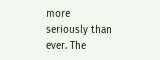more seriously than ever. The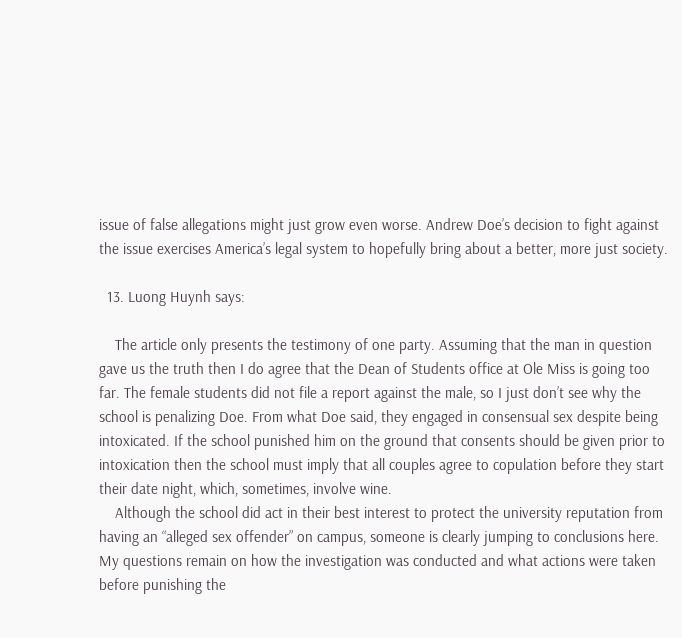issue of false allegations might just grow even worse. Andrew Doe’s decision to fight against the issue exercises America’s legal system to hopefully bring about a better, more just society.

  13. Luong Huynh says:

    The article only presents the testimony of one party. Assuming that the man in question gave us the truth then I do agree that the Dean of Students office at Ole Miss is going too far. The female students did not file a report against the male, so I just don’t see why the school is penalizing Doe. From what Doe said, they engaged in consensual sex despite being intoxicated. If the school punished him on the ground that consents should be given prior to intoxication then the school must imply that all couples agree to copulation before they start their date night, which, sometimes, involve wine.
    Although the school did act in their best interest to protect the university reputation from having an “alleged sex offender” on campus, someone is clearly jumping to conclusions here. My questions remain on how the investigation was conducted and what actions were taken before punishing the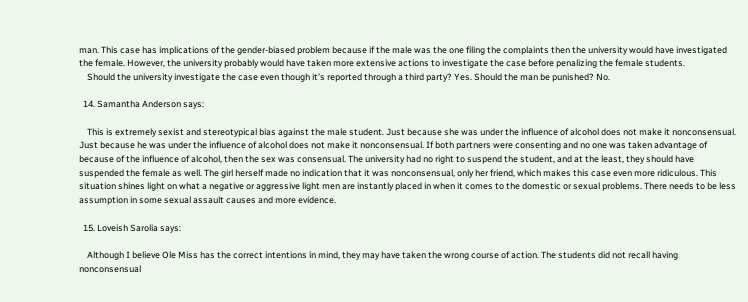man. This case has implications of the gender-biased problem because if the male was the one filing the complaints then the university would have investigated the female. However, the university probably would have taken more extensive actions to investigate the case before penalizing the female students.
    Should the university investigate the case even though it’s reported through a third party? Yes. Should the man be punished? No.

  14. Samantha Anderson says:

    This is extremely sexist and stereotypical bias against the male student. Just because she was under the influence of alcohol does not make it nonconsensual. Just because he was under the influence of alcohol does not make it nonconsensual. If both partners were consenting and no one was taken advantage of because of the influence of alcohol, then the sex was consensual. The university had no right to suspend the student, and at the least, they should have suspended the female as well. The girl herself made no indication that it was nonconsensual, only her friend, which makes this case even more ridiculous. This situation shines light on what a negative or aggressive light men are instantly placed in when it comes to the domestic or sexual problems. There needs to be less assumption in some sexual assault causes and more evidence.

  15. Loveish Sarolia says:

    Although I believe Ole Miss has the correct intentions in mind, they may have taken the wrong course of action. The students did not recall having nonconsensual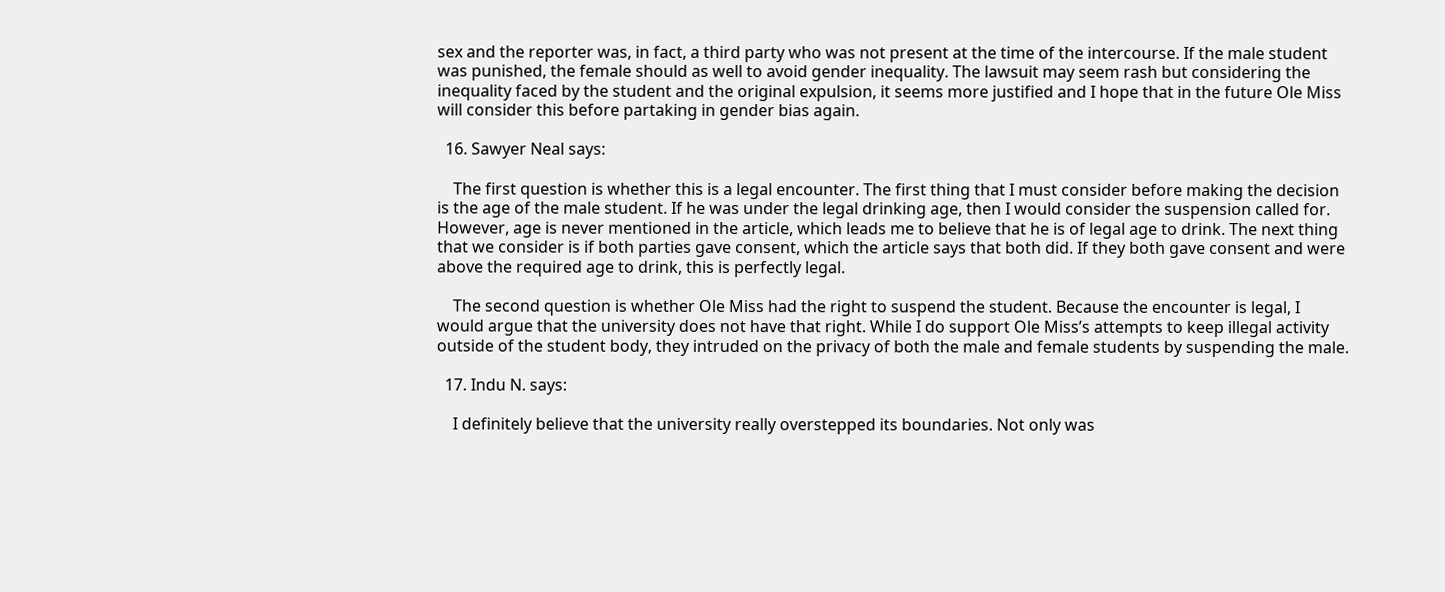sex and the reporter was, in fact, a third party who was not present at the time of the intercourse. If the male student was punished, the female should as well to avoid gender inequality. The lawsuit may seem rash but considering the inequality faced by the student and the original expulsion, it seems more justified and I hope that in the future Ole Miss will consider this before partaking in gender bias again.

  16. Sawyer Neal says:

    The first question is whether this is a legal encounter. The first thing that I must consider before making the decision is the age of the male student. If he was under the legal drinking age, then I would consider the suspension called for. However, age is never mentioned in the article, which leads me to believe that he is of legal age to drink. The next thing that we consider is if both parties gave consent, which the article says that both did. If they both gave consent and were above the required age to drink, this is perfectly legal.

    The second question is whether Ole Miss had the right to suspend the student. Because the encounter is legal, I would argue that the university does not have that right. While I do support Ole Miss’s attempts to keep illegal activity outside of the student body, they intruded on the privacy of both the male and female students by suspending the male.

  17. Indu N. says:

    I definitely believe that the university really overstepped its boundaries. Not only was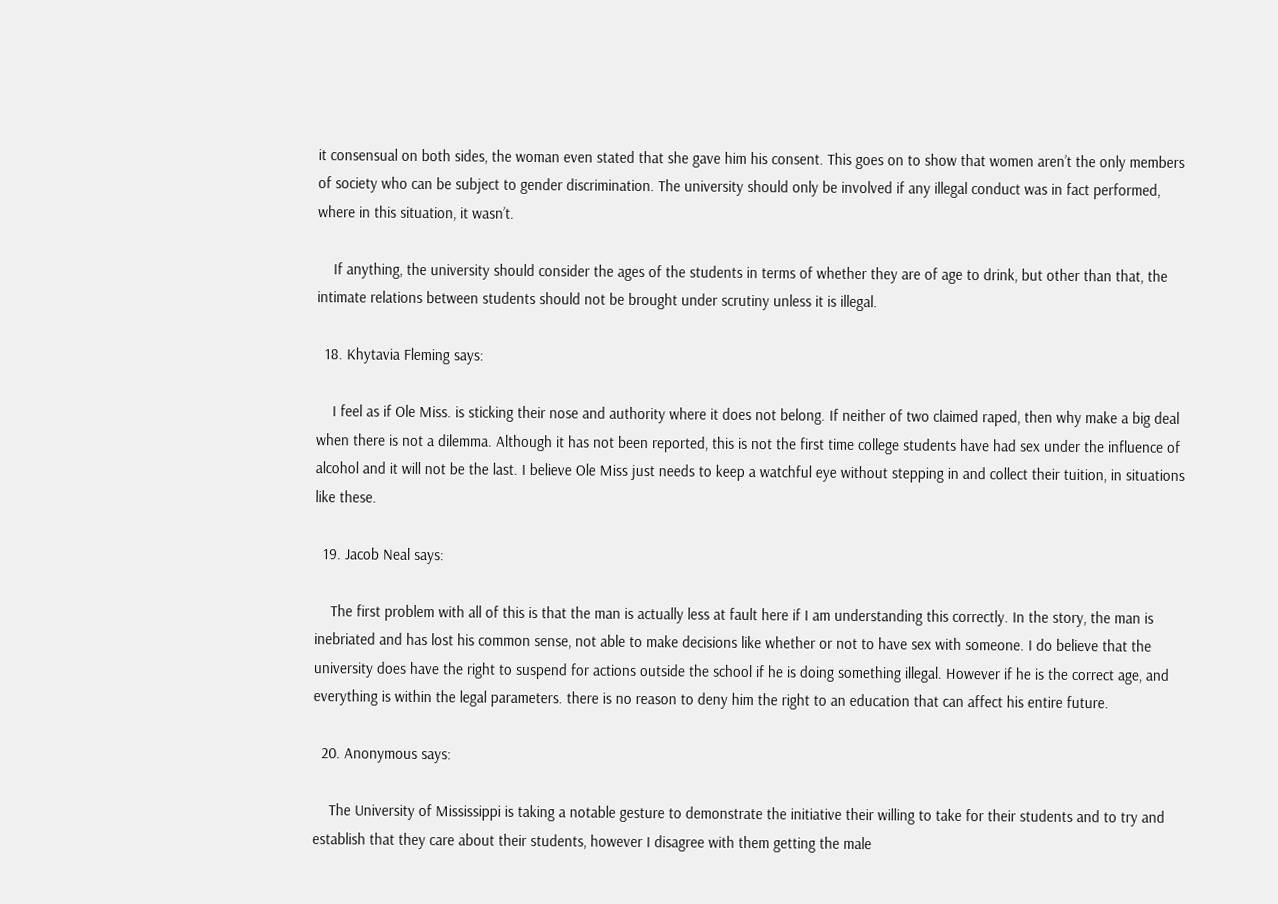it consensual on both sides, the woman even stated that she gave him his consent. This goes on to show that women aren’t the only members of society who can be subject to gender discrimination. The university should only be involved if any illegal conduct was in fact performed, where in this situation, it wasn’t.

    If anything, the university should consider the ages of the students in terms of whether they are of age to drink, but other than that, the intimate relations between students should not be brought under scrutiny unless it is illegal.

  18. Khytavia Fleming says:

    I feel as if Ole Miss. is sticking their nose and authority where it does not belong. If neither of two claimed raped, then why make a big deal when there is not a dilemma. Although it has not been reported, this is not the first time college students have had sex under the influence of alcohol and it will not be the last. I believe Ole Miss just needs to keep a watchful eye without stepping in and collect their tuition, in situations like these.

  19. Jacob Neal says:

    The first problem with all of this is that the man is actually less at fault here if I am understanding this correctly. In the story, the man is inebriated and has lost his common sense, not able to make decisions like whether or not to have sex with someone. I do believe that the university does have the right to suspend for actions outside the school if he is doing something illegal. However if he is the correct age, and everything is within the legal parameters. there is no reason to deny him the right to an education that can affect his entire future.

  20. Anonymous says:

    The University of Mississippi is taking a notable gesture to demonstrate the initiative their willing to take for their students and to try and establish that they care about their students, however I disagree with them getting the male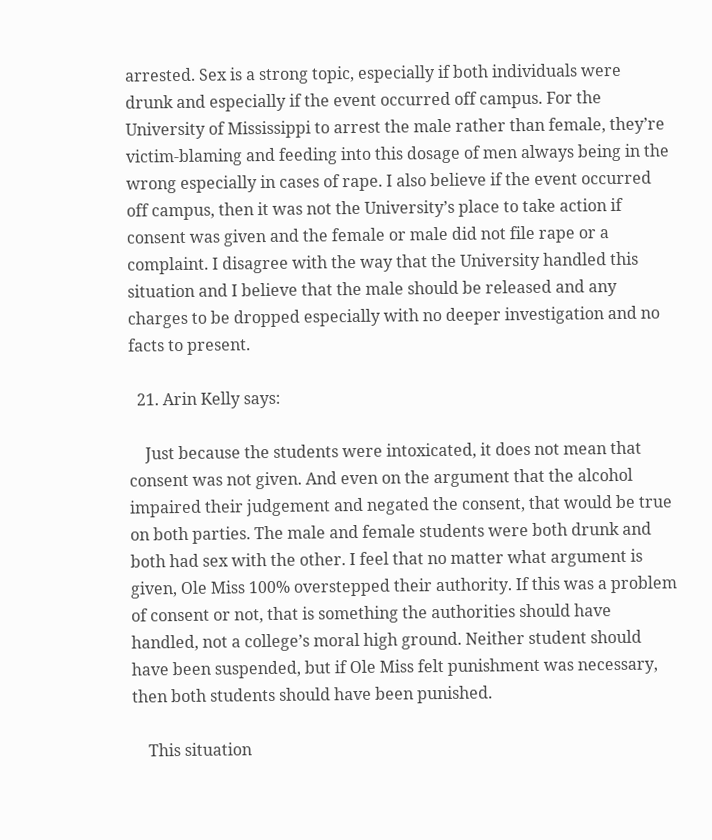arrested. Sex is a strong topic, especially if both individuals were drunk and especially if the event occurred off campus. For the University of Mississippi to arrest the male rather than female, they’re victim-blaming and feeding into this dosage of men always being in the wrong especially in cases of rape. I also believe if the event occurred off campus, then it was not the University’s place to take action if consent was given and the female or male did not file rape or a complaint. I disagree with the way that the University handled this situation and I believe that the male should be released and any charges to be dropped especially with no deeper investigation and no facts to present.

  21. Arin Kelly says:

    Just because the students were intoxicated, it does not mean that consent was not given. And even on the argument that the alcohol impaired their judgement and negated the consent, that would be true on both parties. The male and female students were both drunk and both had sex with the other. I feel that no matter what argument is given, Ole Miss 100% overstepped their authority. If this was a problem of consent or not, that is something the authorities should have handled, not a college’s moral high ground. Neither student should have been suspended, but if Ole Miss felt punishment was necessary, then both students should have been punished.

    This situation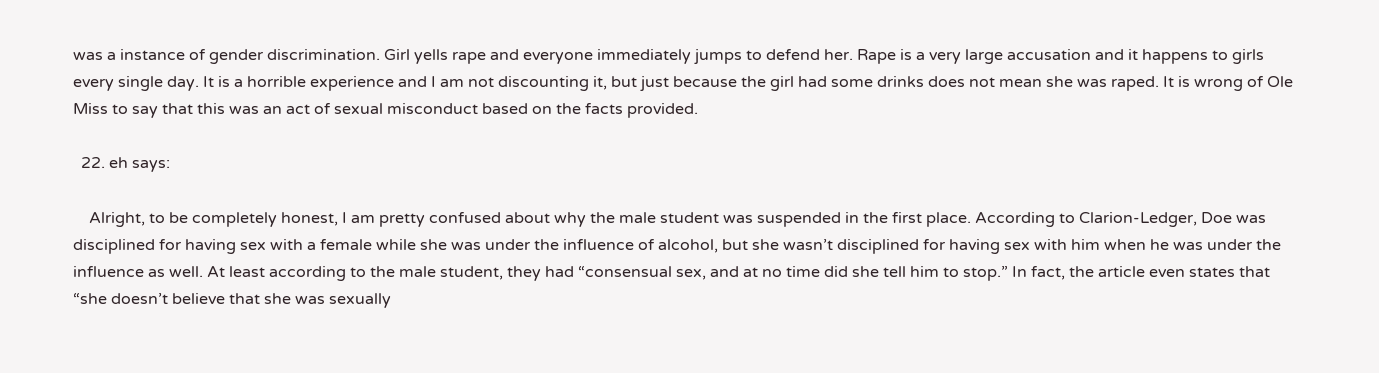was a instance of gender discrimination. Girl yells rape and everyone immediately jumps to defend her. Rape is a very large accusation and it happens to girls every single day. It is a horrible experience and I am not discounting it, but just because the girl had some drinks does not mean she was raped. It is wrong of Ole Miss to say that this was an act of sexual misconduct based on the facts provided.

  22. eh says:

    Alright, to be completely honest, I am pretty confused about why the male student was suspended in the first place. According to Clarion-Ledger, Doe was disciplined for having sex with a female while she was under the influence of alcohol, but she wasn’t disciplined for having sex with him when he was under the influence as well. At least according to the male student, they had “consensual sex, and at no time did she tell him to stop.” In fact, the article even states that “she doesn’t believe that she was sexually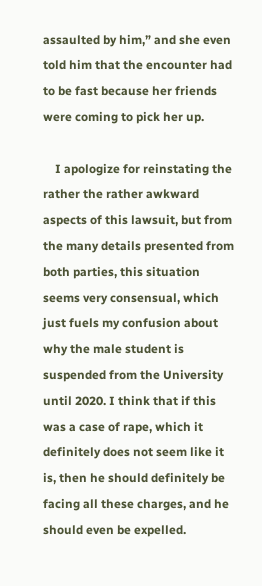assaulted by him,” and she even told him that the encounter had to be fast because her friends were coming to pick her up.

    I apologize for reinstating the rather the rather awkward aspects of this lawsuit, but from the many details presented from both parties, this situation seems very consensual, which just fuels my confusion about why the male student is suspended from the University until 2020. I think that if this was a case of rape, which it definitely does not seem like it is, then he should definitely be facing all these charges, and he should even be expelled.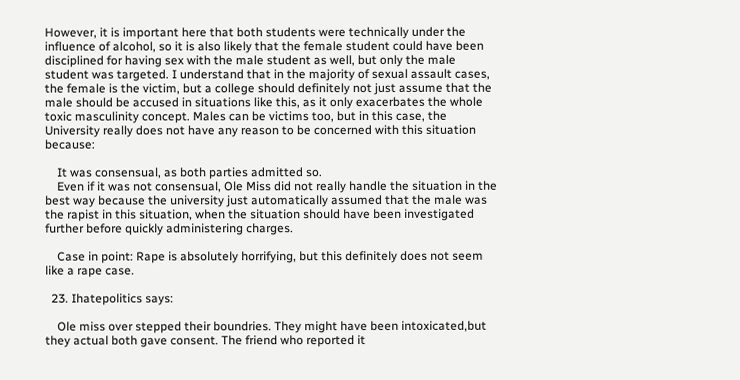However, it is important here that both students were technically under the influence of alcohol, so it is also likely that the female student could have been disciplined for having sex with the male student as well, but only the male student was targeted. I understand that in the majority of sexual assault cases, the female is the victim, but a college should definitely not just assume that the male should be accused in situations like this, as it only exacerbates the whole toxic masculinity concept. Males can be victims too, but in this case, the University really does not have any reason to be concerned with this situation because:

    It was consensual, as both parties admitted so.
    Even if it was not consensual, Ole Miss did not really handle the situation in the best way because the university just automatically assumed that the male was the rapist in this situation, when the situation should have been investigated further before quickly administering charges.

    Case in point: Rape is absolutely horrifying, but this definitely does not seem like a rape case.

  23. Ihatepolitics says:

    Ole miss over stepped their boundries. They might have been intoxicated,but they actual both gave consent. The friend who reported it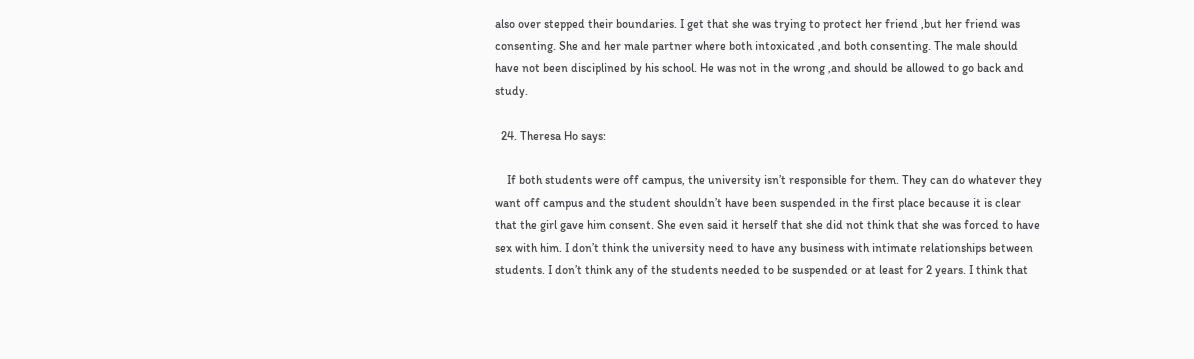also over stepped their boundaries. I get that she was trying to protect her friend ,but her friend was consenting. She and her male partner where both intoxicated ,and both consenting. The male should have not been disciplined by his school. He was not in the wrong ,and should be allowed to go back and study.

  24. Theresa Ho says:

    If both students were off campus, the university isn’t responsible for them. They can do whatever they want off campus and the student shouldn’t have been suspended in the first place because it is clear that the girl gave him consent. She even said it herself that she did not think that she was forced to have sex with him. I don’t think the university need to have any business with intimate relationships between students. I don’t think any of the students needed to be suspended or at least for 2 years. I think that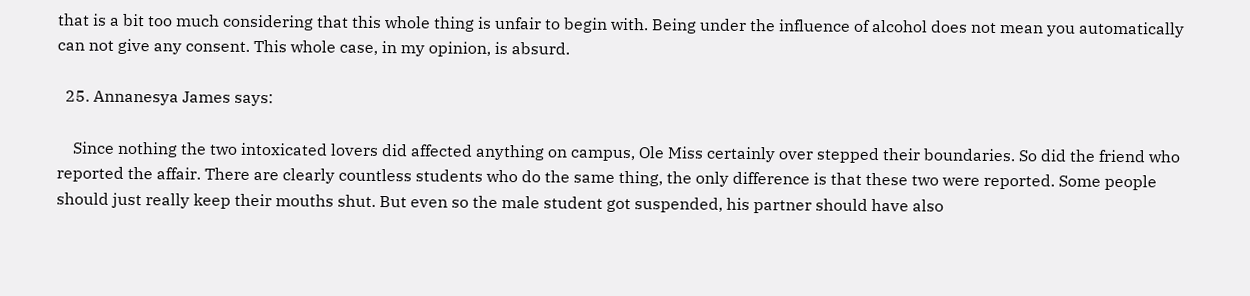that is a bit too much considering that this whole thing is unfair to begin with. Being under the influence of alcohol does not mean you automatically can not give any consent. This whole case, in my opinion, is absurd.

  25. Annanesya James says:

    Since nothing the two intoxicated lovers did affected anything on campus, Ole Miss certainly over stepped their boundaries. So did the friend who reported the affair. There are clearly countless students who do the same thing, the only difference is that these two were reported. Some people should just really keep their mouths shut. But even so the male student got suspended, his partner should have also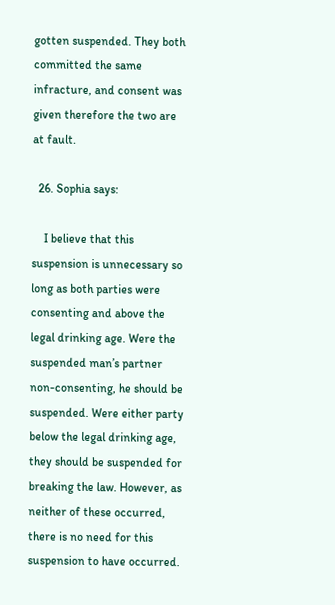gotten suspended. They both committed the same infracture, and consent was given therefore the two are at fault.

  26. Sophia says:

    I believe that this suspension is unnecessary so long as both parties were consenting and above the legal drinking age. Were the suspended man’s partner non-consenting, he should be suspended. Were either party below the legal drinking age, they should be suspended for breaking the law. However, as neither of these occurred, there is no need for this suspension to have occurred.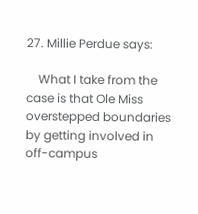27. Millie Perdue says:

    What I take from the case is that Ole Miss overstepped boundaries by getting involved in off-campus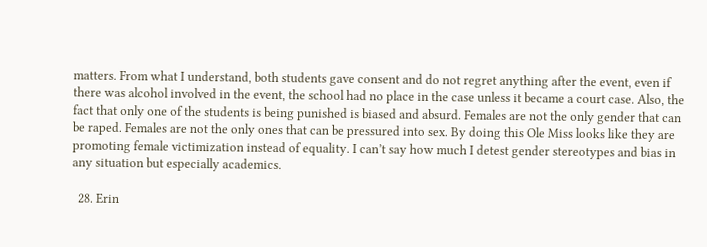matters. From what I understand, both students gave consent and do not regret anything after the event, even if there was alcohol involved in the event, the school had no place in the case unless it became a court case. Also, the fact that only one of the students is being punished is biased and absurd. Females are not the only gender that can be raped. Females are not the only ones that can be pressured into sex. By doing this Ole Miss looks like they are promoting female victimization instead of equality. I can’t say how much I detest gender stereotypes and bias in any situation but especially academics.

  28. Erin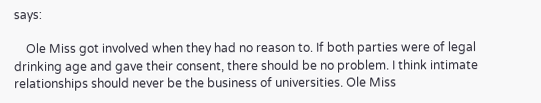says:

    Ole Miss got involved when they had no reason to. If both parties were of legal drinking age and gave their consent, there should be no problem. I think intimate relationships should never be the business of universities. Ole Miss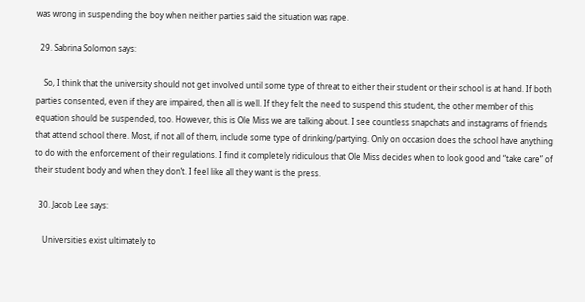was wrong in suspending the boy when neither parties said the situation was rape.

  29. Sabrina Solomon says:

    So, I think that the university should not get involved until some type of threat to either their student or their school is at hand. If both parties consented, even if they are impaired, then all is well. If they felt the need to suspend this student, the other member of this equation should be suspended, too. However, this is Ole Miss we are talking about. I see countless snapchats and instagrams of friends that attend school there. Most, if not all of them, include some type of drinking/partying. Only on occasion does the school have anything to do with the enforcement of their regulations. I find it completely ridiculous that Ole Miss decides when to look good and “take care” of their student body and when they don’t. I feel like all they want is the press.

  30. Jacob Lee says:

    Universities exist ultimately to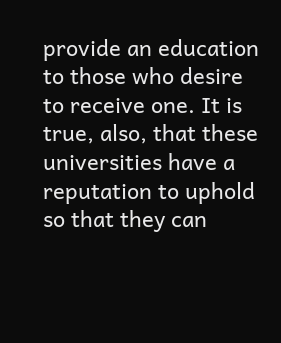provide an education to those who desire to receive one. It is true, also, that these universities have a reputation to uphold so that they can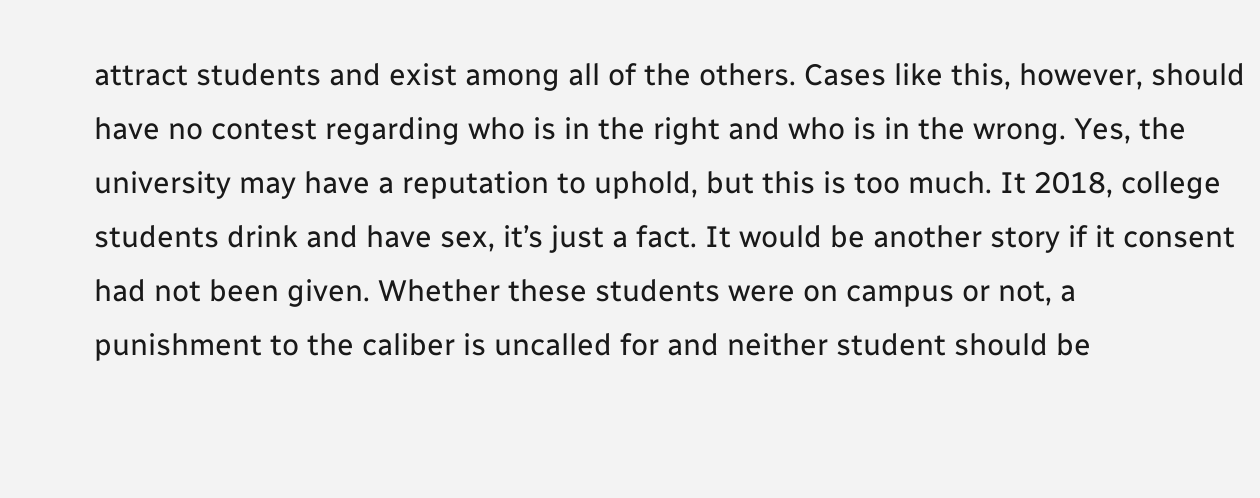attract students and exist among all of the others. Cases like this, however, should have no contest regarding who is in the right and who is in the wrong. Yes, the university may have a reputation to uphold, but this is too much. It 2018, college students drink and have sex, it’s just a fact. It would be another story if it consent had not been given. Whether these students were on campus or not, a punishment to the caliber is uncalled for and neither student should be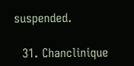suspended.

  31. Chanclinique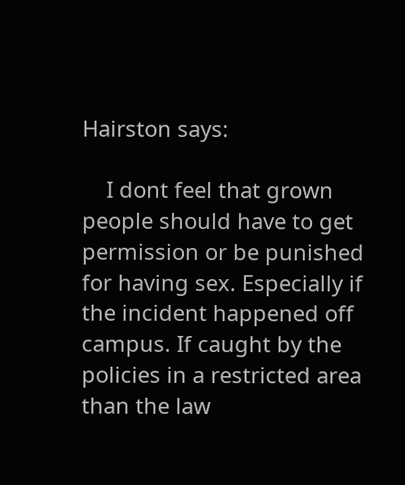Hairston says:

    I dont feel that grown people should have to get permission or be punished for having sex. Especially if the incident happened off campus. If caught by the policies in a restricted area than the law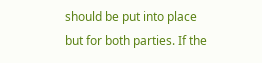should be put into place but for both parties. If the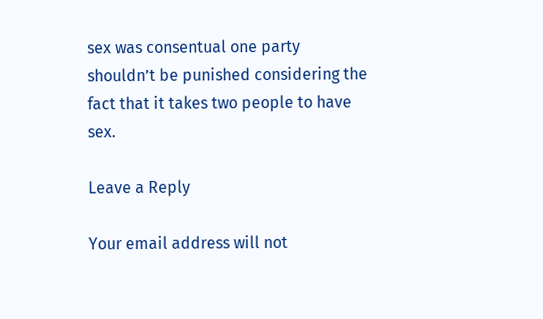sex was consentual one party shouldn’t be punished considering the fact that it takes two people to have sex.

Leave a Reply

Your email address will not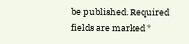be published. Required fields are marked *